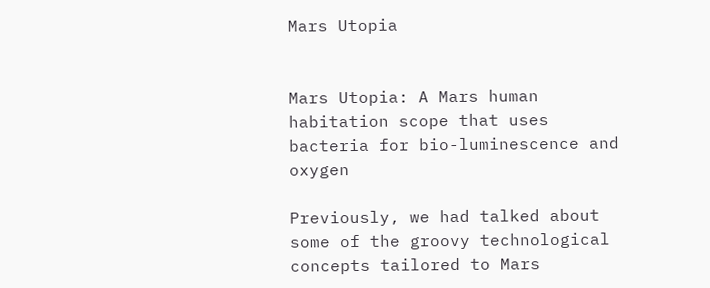Mars Utopia


Mars Utopia: A Mars human habitation scope that uses bacteria for bio-luminescence and oxygen

Previously, we had talked about some of the groovy technological concepts tailored to Mars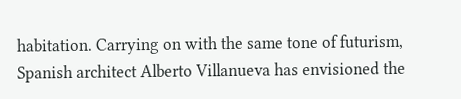habitation. Carrying on with the same tone of futurism, Spanish architect Alberto Villanueva has envisioned the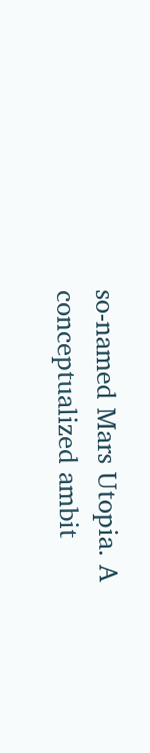so-named Mars Utopia. A conceptualized ambit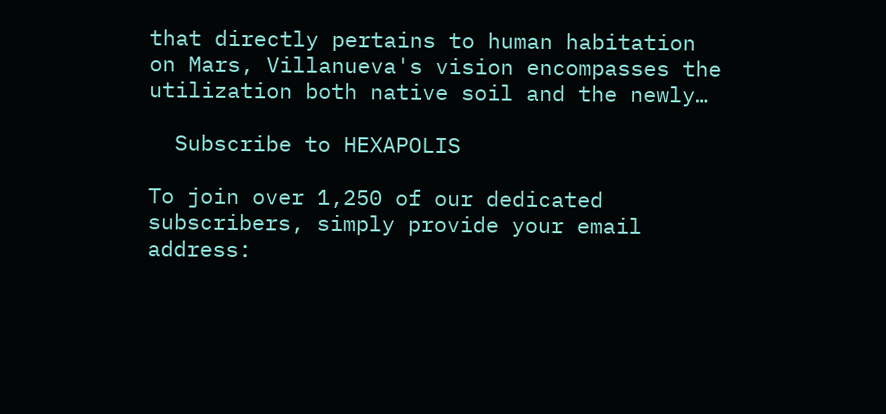that directly pertains to human habitation on Mars, Villanueva's vision encompasses the utilization both native soil and the newly…

  Subscribe to HEXAPOLIS

To join over 1,250 of our dedicated subscribers, simply provide your email address: